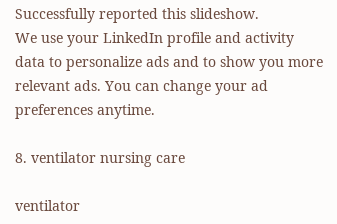Successfully reported this slideshow.
We use your LinkedIn profile and activity data to personalize ads and to show you more relevant ads. You can change your ad preferences anytime.

8. ventilator nursing care

ventilator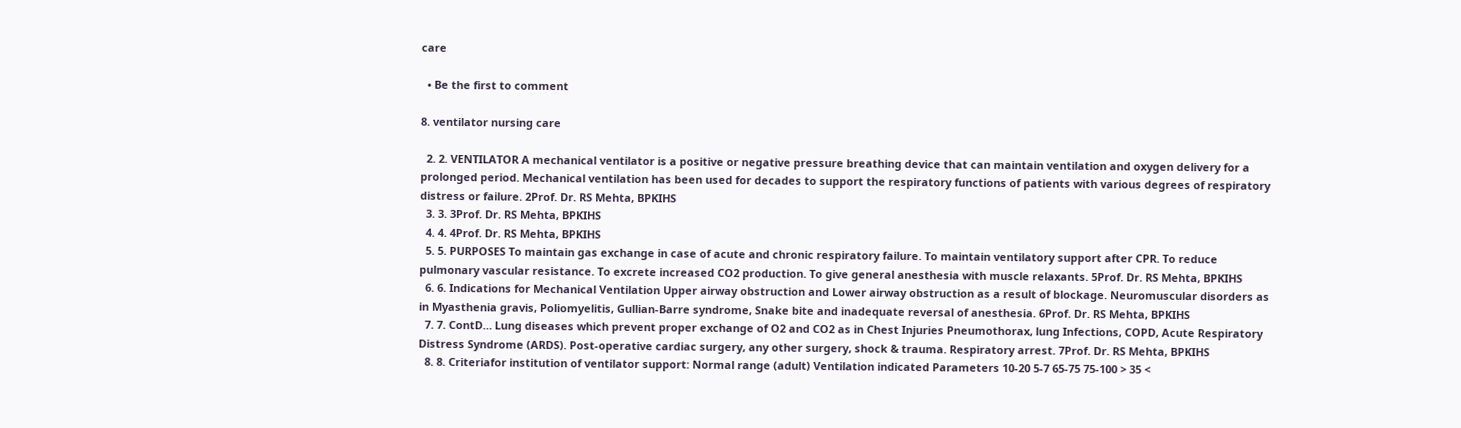care

  • Be the first to comment

8. ventilator nursing care

  2. 2. VENTILATOR A mechanical ventilator is a positive or negative pressure breathing device that can maintain ventilation and oxygen delivery for a prolonged period. Mechanical ventilation has been used for decades to support the respiratory functions of patients with various degrees of respiratory distress or failure. 2Prof. Dr. RS Mehta, BPKIHS
  3. 3. 3Prof. Dr. RS Mehta, BPKIHS
  4. 4. 4Prof. Dr. RS Mehta, BPKIHS
  5. 5. PURPOSES To maintain gas exchange in case of acute and chronic respiratory failure. To maintain ventilatory support after CPR. To reduce pulmonary vascular resistance. To excrete increased CO2 production. To give general anesthesia with muscle relaxants. 5Prof. Dr. RS Mehta, BPKIHS
  6. 6. Indications for Mechanical Ventilation Upper airway obstruction and Lower airway obstruction as a result of blockage. Neuromuscular disorders as in Myasthenia gravis, Poliomyelitis, Gullian-Barre syndrome, Snake bite and inadequate reversal of anesthesia. 6Prof. Dr. RS Mehta, BPKIHS
  7. 7. ContD… Lung diseases which prevent proper exchange of O2 and CO2 as in Chest Injuries Pneumothorax, lung Infections, COPD, Acute Respiratory Distress Syndrome (ARDS). Post-operative cardiac surgery, any other surgery, shock & trauma. Respiratory arrest. 7Prof. Dr. RS Mehta, BPKIHS
  8. 8. Criteriafor institution of ventilator support: Normal range (adult) Ventilation indicated Parameters 10-20 5-7 65-75 75-100 > 35 <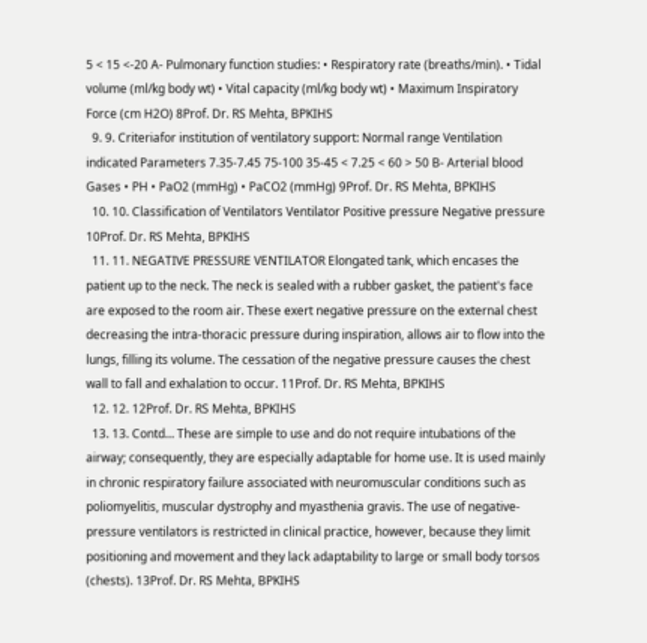5 < 15 <-20 A- Pulmonary function studies: • Respiratory rate (breaths/min). • Tidal volume (ml/kg body wt) • Vital capacity (ml/kg body wt) • Maximum Inspiratory Force (cm H2O) 8Prof. Dr. RS Mehta, BPKIHS
  9. 9. Criteriafor institution of ventilatory support: Normal range Ventilation indicated Parameters 7.35-7.45 75-100 35-45 < 7.25 < 60 > 50 B- Arterial blood Gases • PH • PaO2 (mmHg) • PaCO2 (mmHg) 9Prof. Dr. RS Mehta, BPKIHS
  10. 10. Classification of Ventilators Ventilator Positive pressure Negative pressure 10Prof. Dr. RS Mehta, BPKIHS
  11. 11. NEGATIVE PRESSURE VENTILATOR Elongated tank, which encases the patient up to the neck. The neck is sealed with a rubber gasket, the patient's face are exposed to the room air. These exert negative pressure on the external chest decreasing the intra-thoracic pressure during inspiration, allows air to flow into the lungs, filling its volume. The cessation of the negative pressure causes the chest wall to fall and exhalation to occur. 11Prof. Dr. RS Mehta, BPKIHS
  12. 12. 12Prof. Dr. RS Mehta, BPKIHS
  13. 13. Contd… These are simple to use and do not require intubations of the airway; consequently, they are especially adaptable for home use. It is used mainly in chronic respiratory failure associated with neuromuscular conditions such as poliomyelitis, muscular dystrophy and myasthenia gravis. The use of negative-pressure ventilators is restricted in clinical practice, however, because they limit positioning and movement and they lack adaptability to large or small body torsos (chests). 13Prof. Dr. RS Mehta, BPKIHS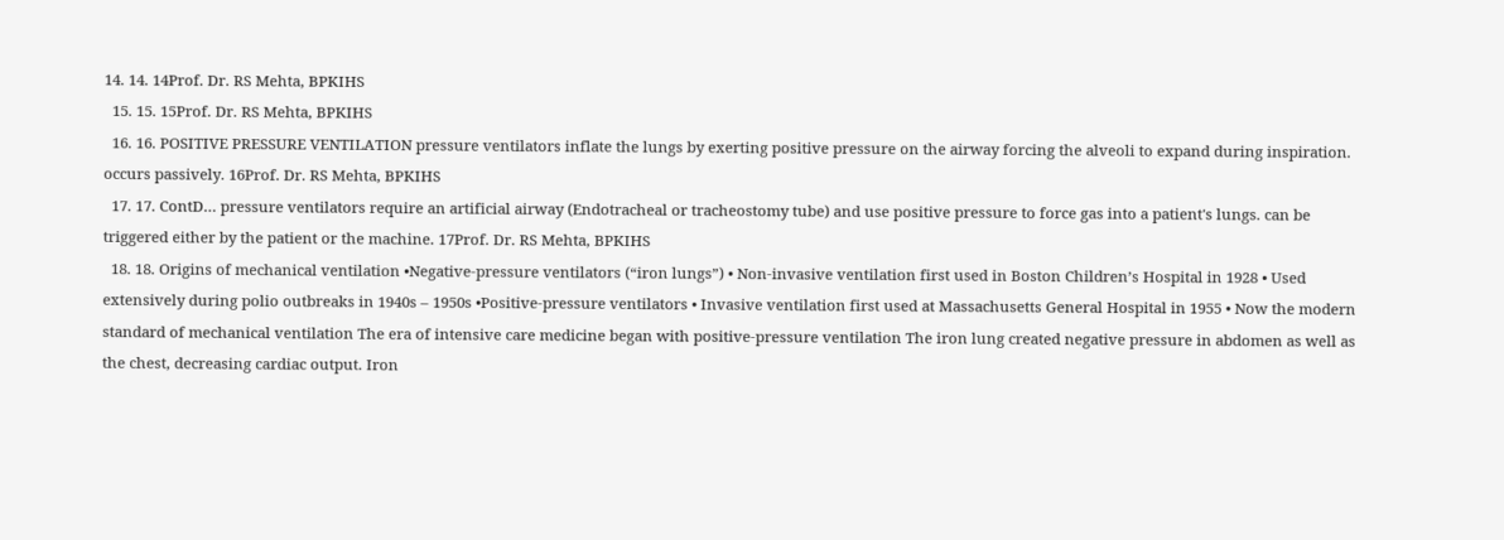14. 14. 14Prof. Dr. RS Mehta, BPKIHS
  15. 15. 15Prof. Dr. RS Mehta, BPKIHS
  16. 16. POSITIVE PRESSURE VENTILATION pressure ventilators inflate the lungs by exerting positive pressure on the airway forcing the alveoli to expand during inspiration. occurs passively. 16Prof. Dr. RS Mehta, BPKIHS
  17. 17. ContD… pressure ventilators require an artificial airway (Endotracheal or tracheostomy tube) and use positive pressure to force gas into a patient's lungs. can be triggered either by the patient or the machine. 17Prof. Dr. RS Mehta, BPKIHS
  18. 18. Origins of mechanical ventilation •Negative-pressure ventilators (“iron lungs”) • Non-invasive ventilation first used in Boston Children’s Hospital in 1928 • Used extensively during polio outbreaks in 1940s – 1950s •Positive-pressure ventilators • Invasive ventilation first used at Massachusetts General Hospital in 1955 • Now the modern standard of mechanical ventilation The era of intensive care medicine began with positive-pressure ventilation The iron lung created negative pressure in abdomen as well as the chest, decreasing cardiac output. Iron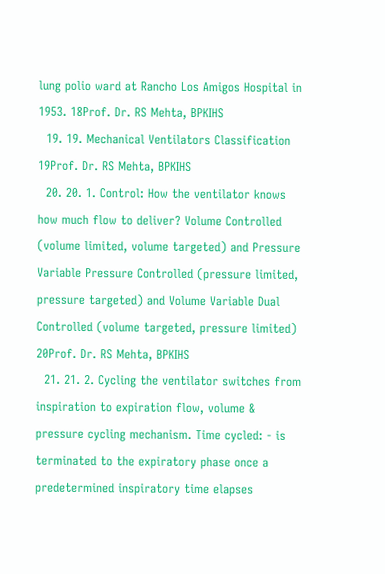lung polio ward at Rancho Los Amigos Hospital in 1953. 18Prof. Dr. RS Mehta, BPKIHS
  19. 19. Mechanical Ventilators Classification 19Prof. Dr. RS Mehta, BPKIHS
  20. 20. 1. Control: How the ventilator knows how much flow to deliver? Volume Controlled (volume limited, volume targeted) and Pressure Variable Pressure Controlled (pressure limited, pressure targeted) and Volume Variable Dual Controlled (volume targeted, pressure limited) 20Prof. Dr. RS Mehta, BPKIHS
  21. 21. 2. Cycling the ventilator switches from inspiration to expiration flow, volume & pressure cycling mechanism. Time cycled: - is terminated to the expiratory phase once a predetermined inspiratory time elapses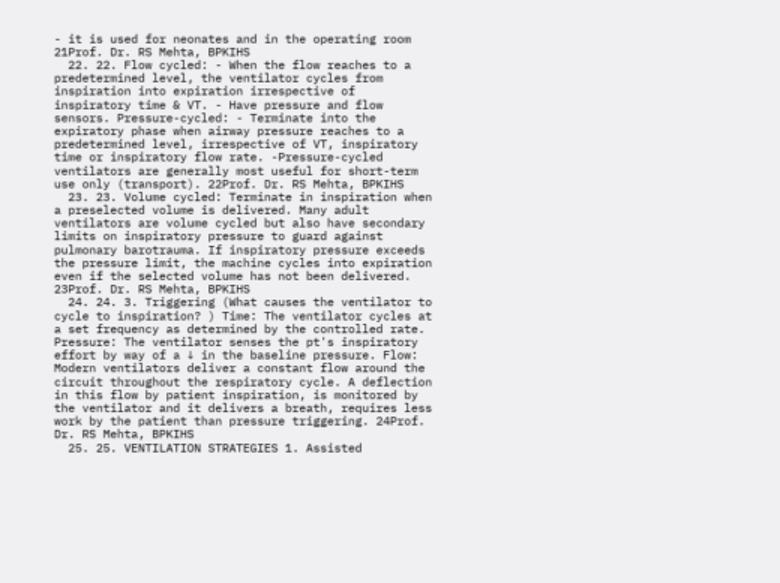- it is used for neonates and in the operating room 21Prof. Dr. RS Mehta, BPKIHS
  22. 22. Flow cycled: - When the flow reaches to a predetermined level, the ventilator cycles from inspiration into expiration irrespective of inspiratory time & VT. - Have pressure and flow sensors. Pressure-cycled: - Terminate into the expiratory phase when airway pressure reaches to a predetermined level, irrespective of VT, inspiratory time or inspiratory flow rate. -Pressure-cycled ventilators are generally most useful for short-term use only (transport). 22Prof. Dr. RS Mehta, BPKIHS
  23. 23. Volume cycled: Terminate in inspiration when a preselected volume is delivered. Many adult ventilators are volume cycled but also have secondary limits on inspiratory pressure to guard against pulmonary barotrauma. If inspiratory pressure exceeds the pressure limit, the machine cycles into expiration even if the selected volume has not been delivered. 23Prof. Dr. RS Mehta, BPKIHS
  24. 24. 3. Triggering (What causes the ventilator to cycle to inspiration? ) Time: The ventilator cycles at a set frequency as determined by the controlled rate. Pressure: The ventilator senses the pt's inspiratory effort by way of a ↓ in the baseline pressure. Flow: Modern ventilators deliver a constant flow around the circuit throughout the respiratory cycle. A deflection in this flow by patient inspiration, is monitored by the ventilator and it delivers a breath, requires less work by the patient than pressure triggering. 24Prof. Dr. RS Mehta, BPKIHS
  25. 25. VENTILATION STRATEGIES 1. Assisted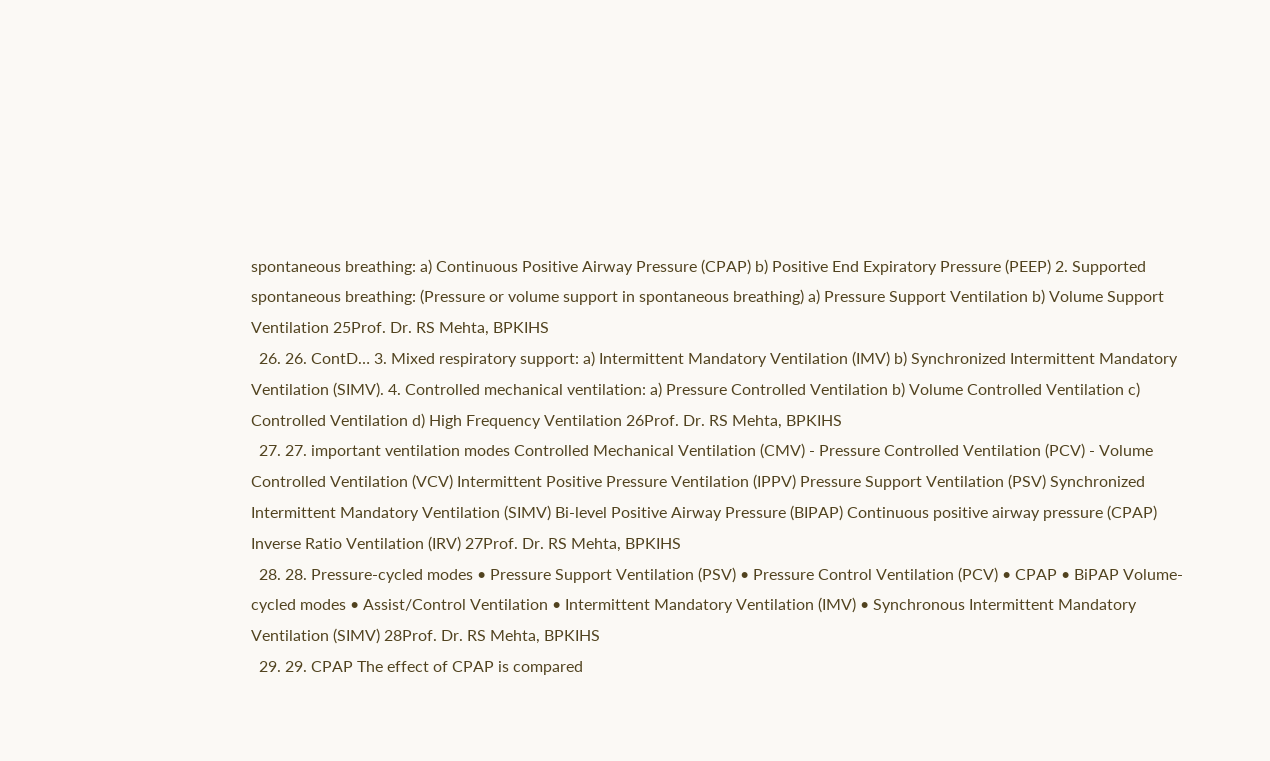spontaneous breathing: a) Continuous Positive Airway Pressure (CPAP) b) Positive End Expiratory Pressure (PEEP) 2. Supported spontaneous breathing: (Pressure or volume support in spontaneous breathing) a) Pressure Support Ventilation b) Volume Support Ventilation 25Prof. Dr. RS Mehta, BPKIHS
  26. 26. ContD… 3. Mixed respiratory support: a) Intermittent Mandatory Ventilation (IMV) b) Synchronized Intermittent Mandatory Ventilation (SIMV). 4. Controlled mechanical ventilation: a) Pressure Controlled Ventilation b) Volume Controlled Ventilation c) Controlled Ventilation d) High Frequency Ventilation 26Prof. Dr. RS Mehta, BPKIHS
  27. 27. important ventilation modes Controlled Mechanical Ventilation (CMV) - Pressure Controlled Ventilation (PCV) - Volume Controlled Ventilation (VCV) Intermittent Positive Pressure Ventilation (IPPV) Pressure Support Ventilation (PSV) Synchronized Intermittent Mandatory Ventilation (SIMV) Bi-level Positive Airway Pressure (BIPAP) Continuous positive airway pressure (CPAP) Inverse Ratio Ventilation (IRV) 27Prof. Dr. RS Mehta, BPKIHS
  28. 28. Pressure-cycled modes • Pressure Support Ventilation (PSV) • Pressure Control Ventilation (PCV) • CPAP • BiPAP Volume-cycled modes • Assist/Control Ventilation • Intermittent Mandatory Ventilation (IMV) • Synchronous Intermittent Mandatory Ventilation (SIMV) 28Prof. Dr. RS Mehta, BPKIHS
  29. 29. CPAP The effect of CPAP is compared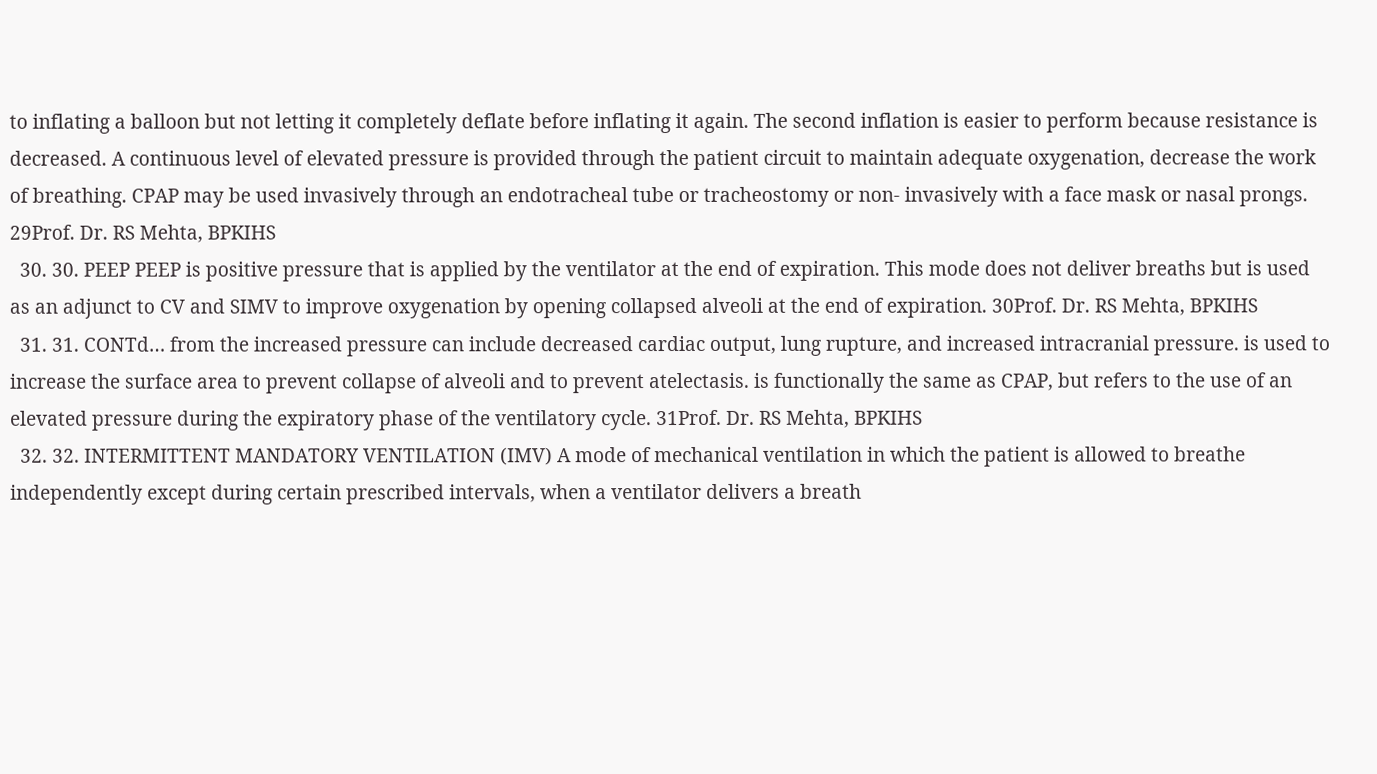to inflating a balloon but not letting it completely deflate before inflating it again. The second inflation is easier to perform because resistance is decreased. A continuous level of elevated pressure is provided through the patient circuit to maintain adequate oxygenation, decrease the work of breathing. CPAP may be used invasively through an endotracheal tube or tracheostomy or non- invasively with a face mask or nasal prongs. 29Prof. Dr. RS Mehta, BPKIHS
  30. 30. PEEP PEEP is positive pressure that is applied by the ventilator at the end of expiration. This mode does not deliver breaths but is used as an adjunct to CV and SIMV to improve oxygenation by opening collapsed alveoli at the end of expiration. 30Prof. Dr. RS Mehta, BPKIHS
  31. 31. CONTd… from the increased pressure can include decreased cardiac output, lung rupture, and increased intracranial pressure. is used to increase the surface area to prevent collapse of alveoli and to prevent atelectasis. is functionally the same as CPAP, but refers to the use of an elevated pressure during the expiratory phase of the ventilatory cycle. 31Prof. Dr. RS Mehta, BPKIHS
  32. 32. INTERMITTENT MANDATORY VENTILATION (IMV) A mode of mechanical ventilation in which the patient is allowed to breathe independently except during certain prescribed intervals, when a ventilator delivers a breath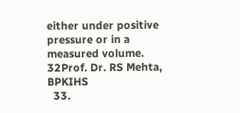either under positive pressure or in a measured volume. 32Prof. Dr. RS Mehta, BPKIHS
  33.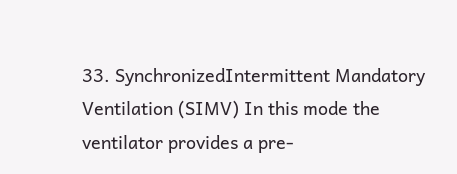33. SynchronizedIntermittent Mandatory Ventilation (SIMV) In this mode the ventilator provides a pre-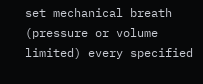set mechanical breath (pressure or volume limited) every specified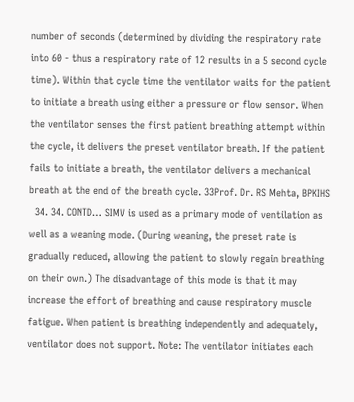number of seconds (determined by dividing the respiratory rate into 60 - thus a respiratory rate of 12 results in a 5 second cycle time). Within that cycle time the ventilator waits for the patient to initiate a breath using either a pressure or flow sensor. When the ventilator senses the first patient breathing attempt within the cycle, it delivers the preset ventilator breath. If the patient fails to initiate a breath, the ventilator delivers a mechanical breath at the end of the breath cycle. 33Prof. Dr. RS Mehta, BPKIHS
  34. 34. CONTD… SIMV is used as a primary mode of ventilation as well as a weaning mode. (During weaning, the preset rate is gradually reduced, allowing the patient to slowly regain breathing on their own.) The disadvantage of this mode is that it may increase the effort of breathing and cause respiratory muscle fatigue. When patient is breathing independently and adequately, ventilator does not support. Note: The ventilator initiates each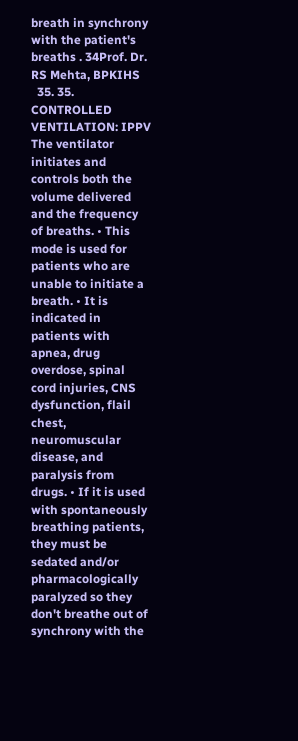breath in synchrony with the patient's breaths . 34Prof. Dr. RS Mehta, BPKIHS
  35. 35. CONTROLLED VENTILATION: IPPV The ventilator initiates and controls both the volume delivered and the frequency of breaths. • This mode is used for patients who are unable to initiate a breath. • It is indicated in patients with apnea, drug overdose, spinal cord injuries, CNS dysfunction, flail chest, neuromuscular disease, and paralysis from drugs. • If it is used with spontaneously breathing patients, they must be sedated and/or pharmacologically paralyzed so they don't breathe out of synchrony with the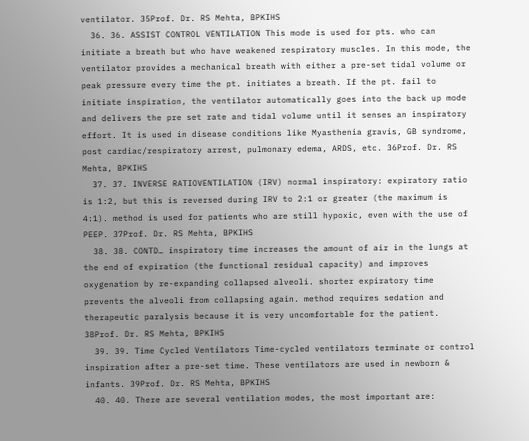ventilator. 35Prof. Dr. RS Mehta, BPKIHS
  36. 36. ASSIST CONTROL VENTILATION This mode is used for pts. who can initiate a breath but who have weakened respiratory muscles. In this mode, the ventilator provides a mechanical breath with either a pre-set tidal volume or peak pressure every time the pt. initiates a breath. If the pt. fail to initiate inspiration, the ventilator automatically goes into the back up mode and delivers the pre set rate and tidal volume until it senses an inspiratory effort. It is used in disease conditions like Myasthenia gravis, GB syndrome, post cardiac/respiratory arrest, pulmonary edema, ARDS, etc. 36Prof. Dr. RS Mehta, BPKIHS
  37. 37. INVERSE RATIOVENTILATION (IRV) normal inspiratory: expiratory ratio is 1:2, but this is reversed during IRV to 2:1 or greater (the maximum is 4:1). method is used for patients who are still hypoxic, even with the use of PEEP. 37Prof. Dr. RS Mehta, BPKIHS
  38. 38. CONTD… inspiratory time increases the amount of air in the lungs at the end of expiration (the functional residual capacity) and improves oxygenation by re-expanding collapsed alveoli. shorter expiratory time prevents the alveoli from collapsing again. method requires sedation and therapeutic paralysis because it is very uncomfortable for the patient. 38Prof. Dr. RS Mehta, BPKIHS
  39. 39. Time Cycled Ventilators Time-cycled ventilators terminate or control inspiration after a pre-set time. These ventilators are used in newborn & infants. 39Prof. Dr. RS Mehta, BPKIHS
  40. 40. There are several ventilation modes, the most important are: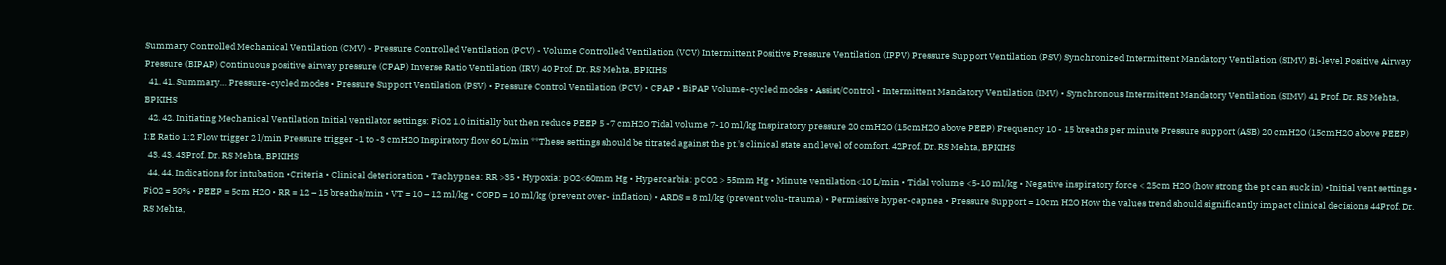Summary Controlled Mechanical Ventilation (CMV) - Pressure Controlled Ventilation (PCV) - Volume Controlled Ventilation (VCV) Intermittent Positive Pressure Ventilation (IPPV) Pressure Support Ventilation (PSV) Synchronized Intermittent Mandatory Ventilation (SIMV) Bi-level Positive Airway Pressure (BIPAP) Continuous positive airway pressure (CPAP) Inverse Ratio Ventilation (IRV) 40 Prof. Dr. RS Mehta, BPKIHS
  41. 41. Summary… Pressure-cycled modes • Pressure Support Ventilation (PSV) • Pressure Control Ventilation (PCV) • CPAP • BiPAP Volume-cycled modes • Assist/Control • Intermittent Mandatory Ventilation (IMV) • Synchronous Intermittent Mandatory Ventilation (SIMV) 41 Prof. Dr. RS Mehta, BPKIHS
  42. 42. Initiating Mechanical Ventilation Initial ventilator settings: FiO2 1.0 initially but then reduce PEEP 5 -7 cmH2O Tidal volume 7-10 ml/kg Inspiratory pressure 20 cmH2O (15cmH2O above PEEP) Frequency 10 - 15 breaths per minute Pressure support (ASB) 20 cmH2O (15cmH2O above PEEP) I:E Ratio 1:2 Flow trigger 2 l/min Pressure trigger -1 to -3 cmH2O Inspiratory flow 60 L/min **These settings should be titrated against the pt.'s clinical state and level of comfort. 42Prof. Dr. RS Mehta, BPKIHS
  43. 43. 43Prof. Dr. RS Mehta, BPKIHS
  44. 44. Indications for intubation •Criteria • Clinical deterioration • Tachypnea: RR >35 • Hypoxia: pO2<60mm Hg • Hypercarbia: pCO2 > 55mm Hg • Minute ventilation<10 L/min • Tidal volume <5-10 ml/kg • Negative inspiratory force < 25cm H2O (how strong the pt can suck in) •Initial vent settings • FiO2 = 50% • PEEP = 5cm H2O • RR = 12 – 15 breaths/min • VT = 10 – 12 ml/kg • COPD = 10 ml/kg (prevent over- inflation) • ARDS = 8 ml/kg (prevent volu-trauma) • Permissive hyper-capnea • Pressure Support = 10cm H2O How the values trend should significantly impact clinical decisions 44Prof. Dr. RS Mehta,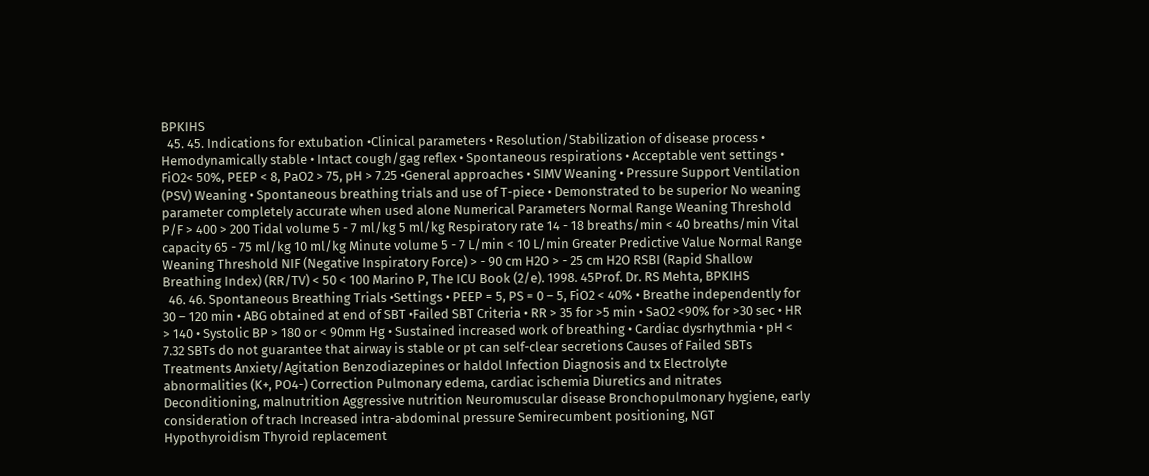BPKIHS
  45. 45. Indications for extubation •Clinical parameters • Resolution/Stabilization of disease process • Hemodynamically stable • Intact cough/gag reflex • Spontaneous respirations • Acceptable vent settings • FiO2< 50%, PEEP < 8, PaO2 > 75, pH > 7.25 •General approaches • SIMV Weaning • Pressure Support Ventilation (PSV) Weaning • Spontaneous breathing trials and use of T-piece • Demonstrated to be superior No weaning parameter completely accurate when used alone Numerical Parameters Normal Range Weaning Threshold P/F > 400 > 200 Tidal volume 5 - 7 ml/kg 5 ml/kg Respiratory rate 14 - 18 breaths/min < 40 breaths/min Vital capacity 65 - 75 ml/kg 10 ml/kg Minute volume 5 - 7 L/min < 10 L/min Greater Predictive Value Normal Range Weaning Threshold NIF (Negative Inspiratory Force) > - 90 cm H2O > - 25 cm H2O RSBI (Rapid Shallow Breathing Index) (RR/TV) < 50 < 100 Marino P, The ICU Book (2/e). 1998. 45Prof. Dr. RS Mehta, BPKIHS
  46. 46. Spontaneous Breathing Trials •Settings • PEEP = 5, PS = 0 – 5, FiO2 < 40% • Breathe independently for 30 – 120 min • ABG obtained at end of SBT •Failed SBT Criteria • RR > 35 for >5 min • SaO2 <90% for >30 sec • HR > 140 • Systolic BP > 180 or < 90mm Hg • Sustained increased work of breathing • Cardiac dysrhythmia • pH < 7.32 SBTs do not guarantee that airway is stable or pt can self-clear secretions Causes of Failed SBTs Treatments Anxiety/Agitation Benzodiazepines or haldol Infection Diagnosis and tx Electrolyte abnormalities (K+, PO4-) Correction Pulmonary edema, cardiac ischemia Diuretics and nitrates Deconditioning, malnutrition Aggressive nutrition Neuromuscular disease Bronchopulmonary hygiene, early consideration of trach Increased intra-abdominal pressure Semirecumbent positioning, NGT Hypothyroidism Thyroid replacement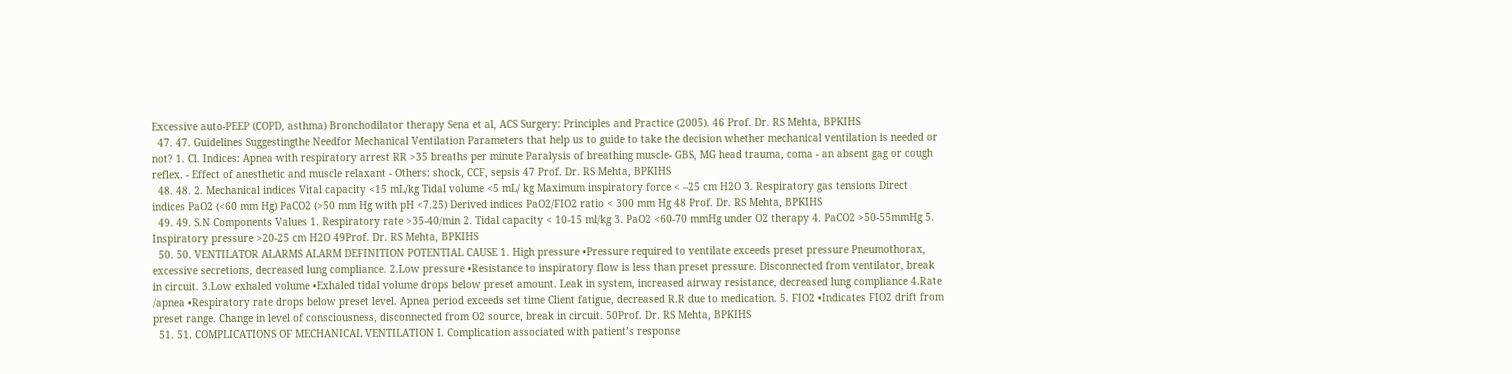Excessive auto-PEEP (COPD, asthma) Bronchodilator therapy Sena et al, ACS Surgery: Principles and Practice (2005). 46 Prof. Dr. RS Mehta, BPKIHS
  47. 47. Guidelines Suggestingthe Needfor Mechanical Ventilation Parameters that help us to guide to take the decision whether mechanical ventilation is needed or not? 1. Cl. Indices: Apnea with respiratory arrest RR >35 breaths per minute Paralysis of breathing muscle- GBS, MG head trauma, coma - an absent gag or cough reflex. - Effect of anesthetic and muscle relaxant - Others: shock, CCF, sepsis 47 Prof. Dr. RS Mehta, BPKIHS
  48. 48. 2. Mechanical indices Vital capacity <15 mL/kg Tidal volume <5 mL/ kg Maximum inspiratory force < –25 cm H2O 3. Respiratory gas tensions Direct indices PaO2 (<60 mm Hg) PaCO2 (>50 mm Hg with pH <7.25) Derived indices PaO2/FIO2 ratio < 300 mm Hg 48 Prof. Dr. RS Mehta, BPKIHS
  49. 49. S.N Components Values 1. Respiratory rate >35-40/min 2. Tidal capacity < 10-15 ml/kg 3. PaO2 <60-70 mmHg under O2 therapy 4. PaCO2 >50-55mmHg 5. Inspiratory pressure >20-25 cm H2O 49Prof. Dr. RS Mehta, BPKIHS
  50. 50. VENTILATOR ALARMS ALARM DEFINITION POTENTIAL CAUSE 1. High pressure •Pressure required to ventilate exceeds preset pressure Pneumothorax, excessive secretions, decreased lung compliance. 2.Low pressure •Resistance to inspiratory flow is less than preset pressure. Disconnected from ventilator, break in circuit. 3.Low exhaled volume •Exhaled tidal volume drops below preset amount. Leak in system, increased airway resistance, decreased lung compliance 4.Rate /apnea •Respiratory rate drops below preset level. Apnea period exceeds set time Client fatigue, decreased R.R due to medication. 5. FIO2 •Indicates FIO2 drift from preset range. Change in level of consciousness, disconnected from O2 source, break in circuit. 50Prof. Dr. RS Mehta, BPKIHS
  51. 51. COMPLICATIONS OF MECHANICAL VENTILATION I. Complication associated with patient’s response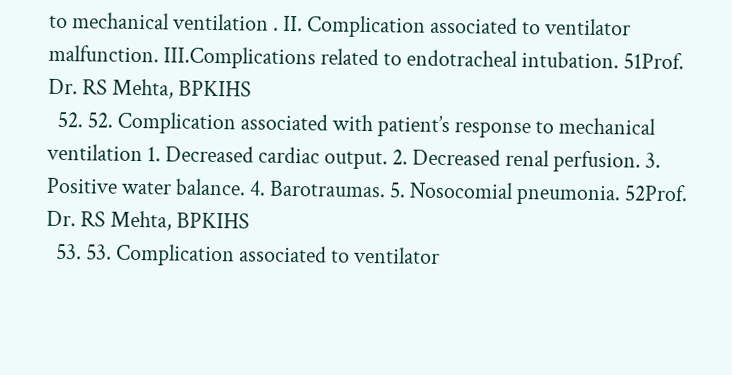to mechanical ventilation . II. Complication associated to ventilator malfunction. III.Complications related to endotracheal intubation. 51Prof. Dr. RS Mehta, BPKIHS
  52. 52. Complication associated with patient’s response to mechanical ventilation 1. Decreased cardiac output. 2. Decreased renal perfusion. 3. Positive water balance. 4. Barotraumas. 5. Nosocomial pneumonia. 52Prof. Dr. RS Mehta, BPKIHS
  53. 53. Complication associated to ventilator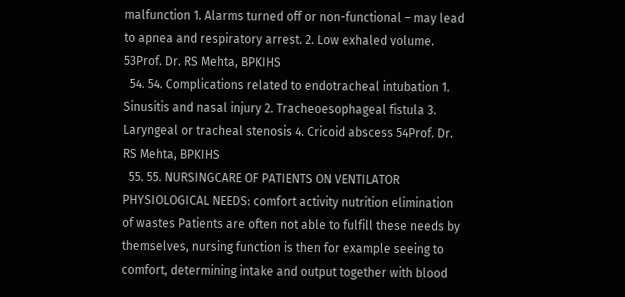malfunction 1. Alarms turned off or non-functional – may lead to apnea and respiratory arrest. 2. Low exhaled volume. 53Prof. Dr. RS Mehta, BPKIHS
  54. 54. Complications related to endotracheal intubation 1. Sinusitis and nasal injury 2. Tracheoesophageal fistula 3. Laryngeal or tracheal stenosis 4. Cricoid abscess 54Prof. Dr. RS Mehta, BPKIHS
  55. 55. NURSINGCARE OF PATIENTS ON VENTILATOR PHYSIOLOGICAL NEEDS: comfort activity nutrition elimination of wastes Patients are often not able to fulfill these needs by themselves, nursing function is then for example seeing to comfort, determining intake and output together with blood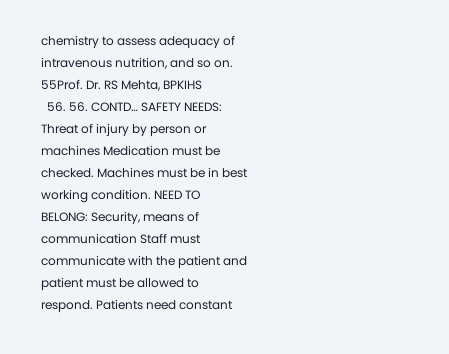chemistry to assess adequacy of intravenous nutrition, and so on. 55Prof. Dr. RS Mehta, BPKIHS
  56. 56. CONTD… SAFETY NEEDS: Threat of injury by person or machines Medication must be checked. Machines must be in best working condition. NEED TO BELONG: Security, means of communication Staff must communicate with the patient and patient must be allowed to respond. Patients need constant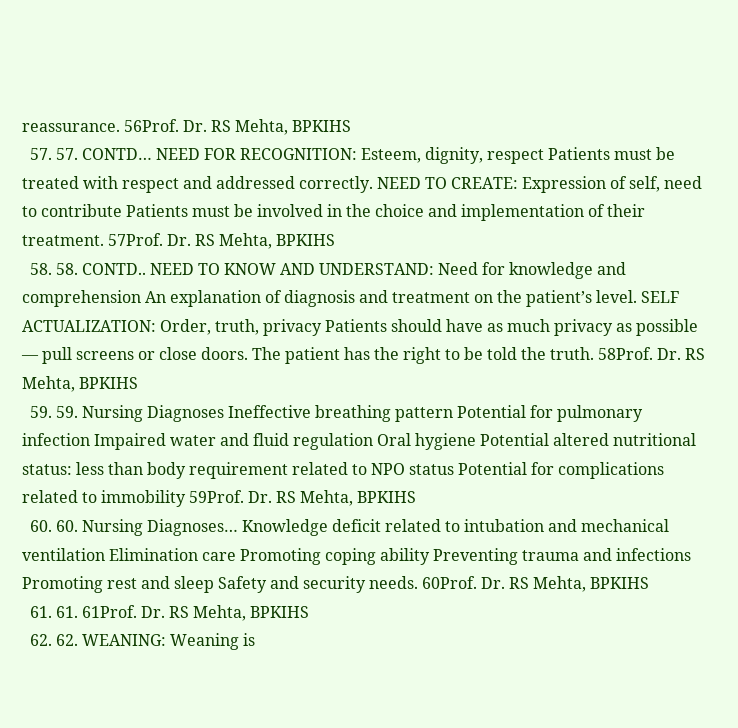reassurance. 56Prof. Dr. RS Mehta, BPKIHS
  57. 57. CONTD… NEED FOR RECOGNITION: Esteem, dignity, respect Patients must be treated with respect and addressed correctly. NEED TO CREATE: Expression of self, need to contribute Patients must be involved in the choice and implementation of their treatment. 57Prof. Dr. RS Mehta, BPKIHS
  58. 58. CONTD.. NEED TO KNOW AND UNDERSTAND: Need for knowledge and comprehension An explanation of diagnosis and treatment on the patient’s level. SELF ACTUALIZATION: Order, truth, privacy Patients should have as much privacy as possible — pull screens or close doors. The patient has the right to be told the truth. 58Prof. Dr. RS Mehta, BPKIHS
  59. 59. Nursing Diagnoses Ineffective breathing pattern Potential for pulmonary infection Impaired water and fluid regulation Oral hygiene Potential altered nutritional status: less than body requirement related to NPO status Potential for complications related to immobility 59Prof. Dr. RS Mehta, BPKIHS
  60. 60. Nursing Diagnoses… Knowledge deficit related to intubation and mechanical ventilation Elimination care Promoting coping ability Preventing trauma and infections Promoting rest and sleep Safety and security needs. 60Prof. Dr. RS Mehta, BPKIHS
  61. 61. 61Prof. Dr. RS Mehta, BPKIHS
  62. 62. WEANING: Weaning is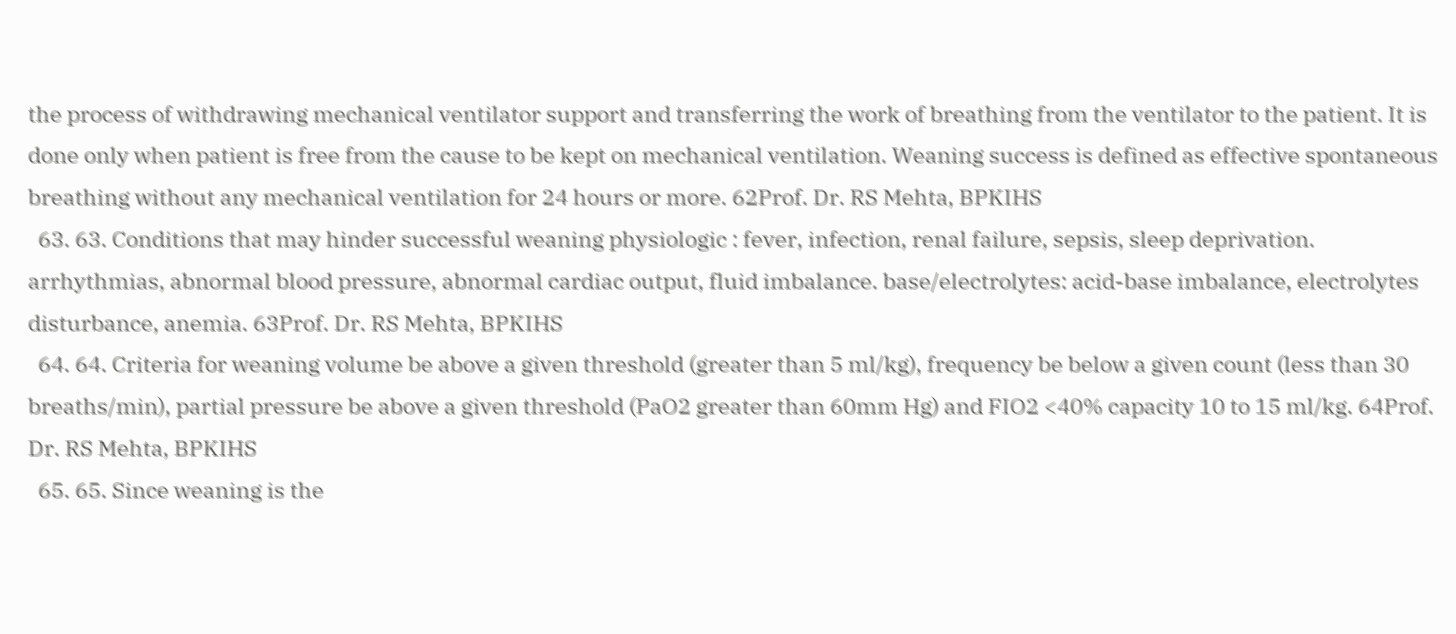the process of withdrawing mechanical ventilator support and transferring the work of breathing from the ventilator to the patient. It is done only when patient is free from the cause to be kept on mechanical ventilation. Weaning success is defined as effective spontaneous breathing without any mechanical ventilation for 24 hours or more. 62Prof. Dr. RS Mehta, BPKIHS
  63. 63. Conditions that may hinder successful weaning physiologic : fever, infection, renal failure, sepsis, sleep deprivation. arrhythmias, abnormal blood pressure, abnormal cardiac output, fluid imbalance. base/electrolytes: acid-base imbalance, electrolytes disturbance, anemia. 63Prof. Dr. RS Mehta, BPKIHS
  64. 64. Criteria for weaning volume be above a given threshold (greater than 5 ml/kg), frequency be below a given count (less than 30 breaths/min), partial pressure be above a given threshold (PaO2 greater than 60mm Hg) and FIO2 <40% capacity 10 to 15 ml/kg. 64Prof. Dr. RS Mehta, BPKIHS
  65. 65. Since weaning is the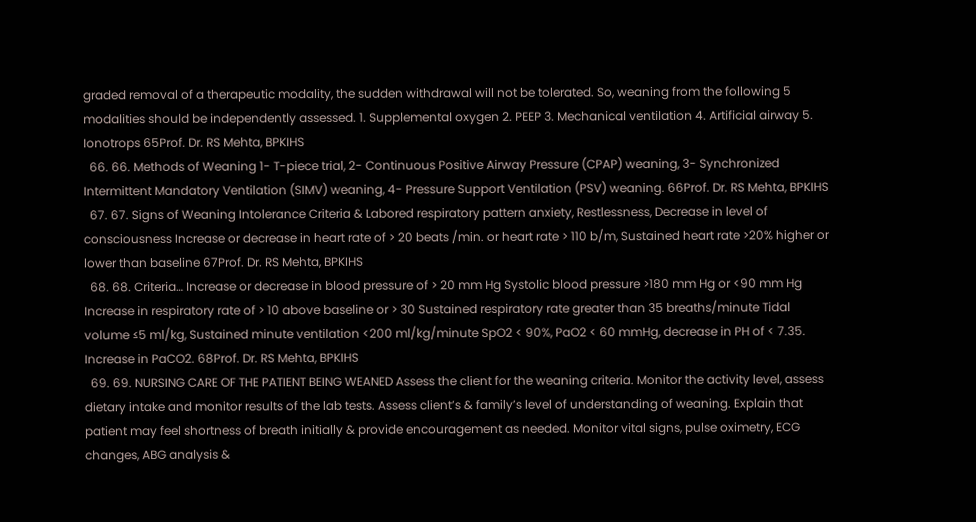graded removal of a therapeutic modality, the sudden withdrawal will not be tolerated. So, weaning from the following 5 modalities should be independently assessed. 1. Supplemental oxygen 2. PEEP 3. Mechanical ventilation 4. Artificial airway 5. Ionotrops 65Prof. Dr. RS Mehta, BPKIHS
  66. 66. Methods of Weaning 1- T-piece trial, 2- Continuous Positive Airway Pressure (CPAP) weaning, 3- Synchronized Intermittent Mandatory Ventilation (SIMV) weaning, 4- Pressure Support Ventilation (PSV) weaning. 66Prof. Dr. RS Mehta, BPKIHS
  67. 67. Signs of Weaning Intolerance Criteria & Labored respiratory pattern anxiety, Restlessness, Decrease in level of consciousness Increase or decrease in heart rate of > 20 beats /min. or heart rate > 110 b/m, Sustained heart rate >20% higher or lower than baseline 67Prof. Dr. RS Mehta, BPKIHS
  68. 68. Criteria… Increase or decrease in blood pressure of > 20 mm Hg Systolic blood pressure >180 mm Hg or <90 mm Hg Increase in respiratory rate of > 10 above baseline or > 30 Sustained respiratory rate greater than 35 breaths/minute Tidal volume ≤5 ml/kg, Sustained minute ventilation <200 ml/kg/minute SpO2 < 90%, PaO2 < 60 mmHg, decrease in PH of < 7.35. Increase in PaCO2. 68Prof. Dr. RS Mehta, BPKIHS
  69. 69. NURSING CARE OF THE PATIENT BEING WEANED Assess the client for the weaning criteria. Monitor the activity level, assess dietary intake and monitor results of the lab tests. Assess client’s & family’s level of understanding of weaning. Explain that patient may feel shortness of breath initially & provide encouragement as needed. Monitor vital signs, pulse oximetry, ECG changes, ABG analysis &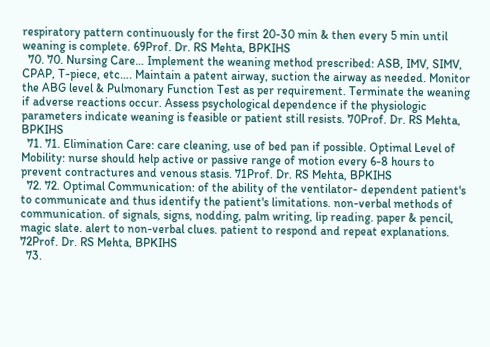respiratory pattern continuously for the first 20-30 min & then every 5 min until weaning is complete. 69Prof. Dr. RS Mehta, BPKIHS
  70. 70. Nursing Care… Implement the weaning method prescribed: ASB, IMV, SIMV, CPAP, T-piece, etc…. Maintain a patent airway, suction the airway as needed. Monitor the ABG level & Pulmonary Function Test as per requirement. Terminate the weaning if adverse reactions occur. Assess psychological dependence if the physiologic parameters indicate weaning is feasible or patient still resists. 70Prof. Dr. RS Mehta, BPKIHS
  71. 71. Elimination Care: care cleaning, use of bed pan if possible. Optimal Level of Mobility: nurse should help active or passive range of motion every 6-8 hours to prevent contractures and venous stasis. 71Prof. Dr. RS Mehta, BPKIHS
  72. 72. Optimal Communication: of the ability of the ventilator- dependent patient's to communicate and thus identify the patient's limitations. non-verbal methods of communication. of signals, signs, nodding, palm writing, lip reading. paper & pencil, magic slate. alert to non-verbal clues. patient to respond and repeat explanations. 72Prof. Dr. RS Mehta, BPKIHS
  73.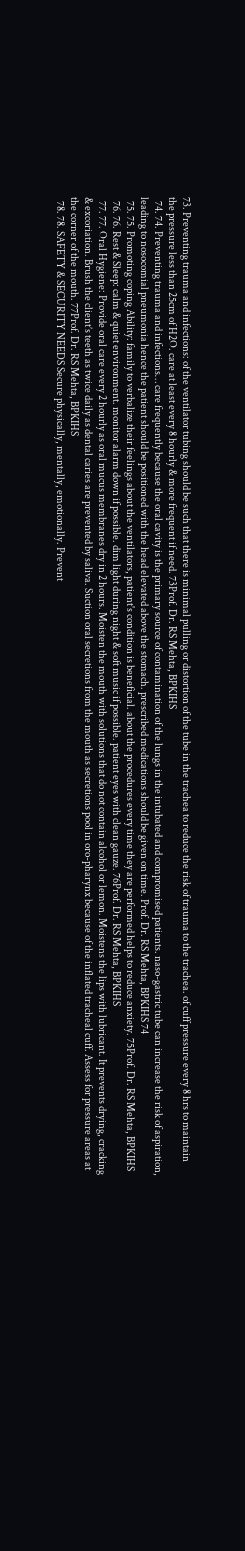73. Preventing trauma and infections: of the ventilator tubing should be such that there is minimal pulling or distortion of the tube in the trachea to reduce the risk of trauma to the trachea. of cuff pressure every 8 hrs to maintain the pressure less than 25cm of H2O. care at least every 8 hourly & more frequent if need. 73Prof. Dr. RS Mehta, BPKIHS
  74. 74. Preventing trauma and infections… care frequently because the oral cavity is the primary source of contamination of the lungs in the intubated and compromised patients. naso-gastric tube can increase the risk of aspiration, leading to nosocomial pneumonia hence the patient should be positioned with the head elevated above the stomach. prescribed medications should be given on time. Prof. Dr. RS Mehta, BPKIHS 74
  75. 75. Promoting coping Ability: family to verbalize their feelings about the ventilators, patient's condition is beneficial. about the procedures every time they are performed helps to reduce anxiety. 75Prof. Dr. RS Mehta, BPKIHS
  76. 76. Rest & Sleep: calm & quiet environment. monitor alarm down if possible. dim light during night & soft music if possible. patient eyes with clean gauze. 76Prof. Dr. RS Mehta, BPKIHS
  77. 77. Oral Hygiene: Provide oral care every 2 hourly as oral mucus membranes dry in 2 hours. Moisten the mouth with solutions that do not contain alcohol or lemon. Moistens the lips with lubricant. It prevents drying, cracking & excoriation. Brush the client’s teeth as twice daily as dental caries are prevented by saliva. Suction oral secretions from the mouth as secretions pool in oro-pharynx because of the inflated tracheal cuff. Assess for pressure areas at the corner of the mouth. 77Prof. Dr. RS Mehta, BPKIHS
  78. 78. SAFETY & SECURITY NEEDS Secure physically, mentally, emotionally. Prevent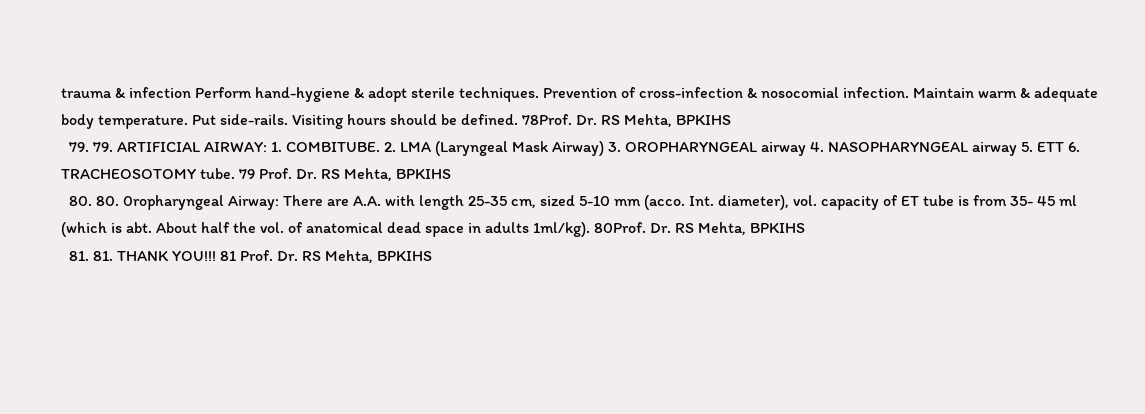trauma & infection Perform hand-hygiene & adopt sterile techniques. Prevention of cross-infection & nosocomial infection. Maintain warm & adequate body temperature. Put side-rails. Visiting hours should be defined. 78Prof. Dr. RS Mehta, BPKIHS
  79. 79. ARTIFICIAL AIRWAY: 1. COMBITUBE. 2. LMA (Laryngeal Mask Airway) 3. OROPHARYNGEAL airway 4. NASOPHARYNGEAL airway 5. ETT 6. TRACHEOSOTOMY tube. 79 Prof. Dr. RS Mehta, BPKIHS
  80. 80. 0ropharyngeal Airway: There are A.A. with length 25-35 cm, sized 5-10 mm (acco. Int. diameter), vol. capacity of ET tube is from 35- 45 ml (which is abt. About half the vol. of anatomical dead space in adults 1ml/kg). 80Prof. Dr. RS Mehta, BPKIHS
  81. 81. THANK YOU!!! 81 Prof. Dr. RS Mehta, BPKIHS